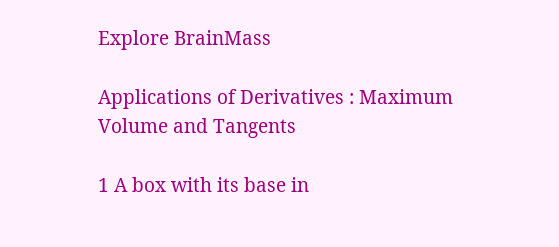Explore BrainMass

Applications of Derivatives : Maximum Volume and Tangents

1 A box with its base in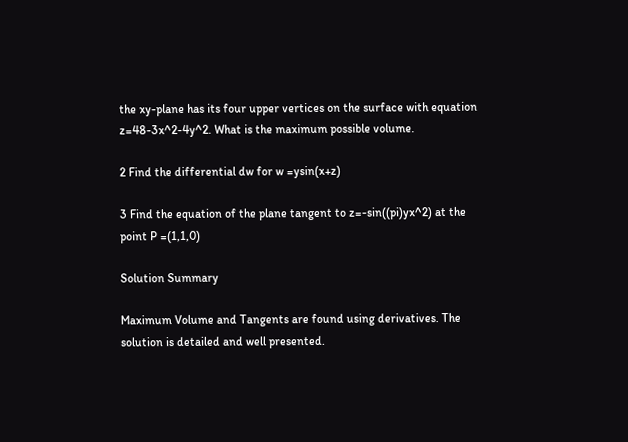the xy-plane has its four upper vertices on the surface with equation z=48-3x^2-4y^2. What is the maximum possible volume.

2 Find the differential dw for w =ysin(x+z)

3 Find the equation of the plane tangent to z=-sin((pi)yx^2) at the point P =(1,1,0)

Solution Summary

Maximum Volume and Tangents are found using derivatives. The solution is detailed and well presented.